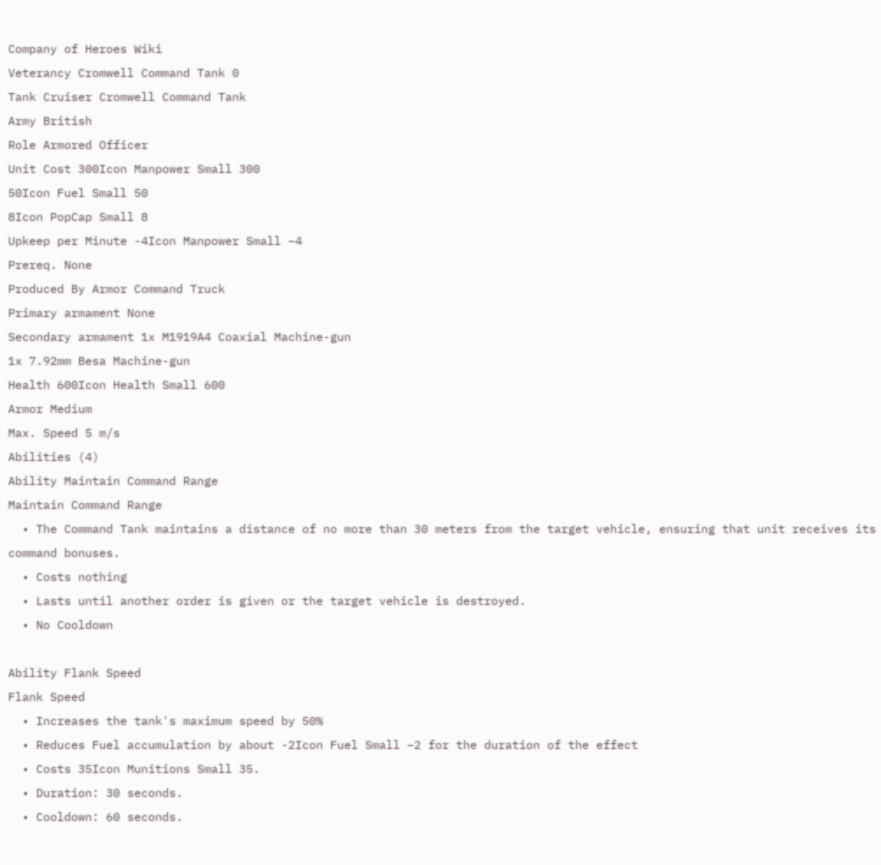Company of Heroes Wiki
Veterancy Cromwell Command Tank 0
Tank Cruiser Cromwell Command Tank
Army British
Role Armored Officer
Unit Cost 300Icon Manpower Small 300
50Icon Fuel Small 50
8Icon PopCap Small 8
Upkeep per Minute -4Icon Manpower Small −4
Prereq. None
Produced By Armor Command Truck
Primary armament None
Secondary armament 1x M1919A4 Coaxial Machine-gun
1x 7.92mm Besa Machine-gun
Health 600Icon Health Small 600
Armor Medium
Max. Speed 5 m/s
Abilities (4)
Ability Maintain Command Range
Maintain Command Range
  • The Command Tank maintains a distance of no more than 30 meters from the target vehicle, ensuring that unit receives its command bonuses.
  • Costs nothing
  • Lasts until another order is given or the target vehicle is destroyed.
  • No Cooldown

Ability Flank Speed
Flank Speed
  • Increases the tank's maximum speed by 50%
  • Reduces Fuel accumulation by about -2Icon Fuel Small −2 for the duration of the effect
  • Costs 35Icon Munitions Small 35.
  • Duration: 30 seconds.
  • Cooldown: 60 seconds.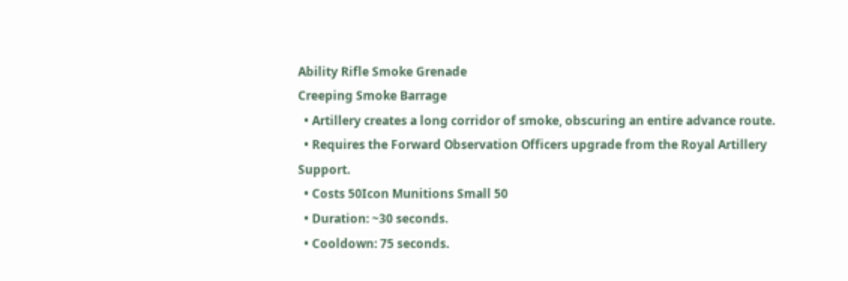Ability Rifle Smoke Grenade
Creeping Smoke Barrage
  • Artillery creates a long corridor of smoke, obscuring an entire advance route.
  • Requires the Forward Observation Officers upgrade from the Royal Artillery Support.
  • Costs 50Icon Munitions Small 50
  • Duration: ~30 seconds.
  • Cooldown: 75 seconds.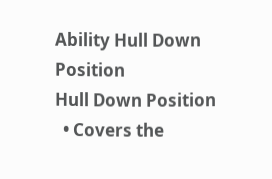Ability Hull Down Position
Hull Down Position
  • Covers the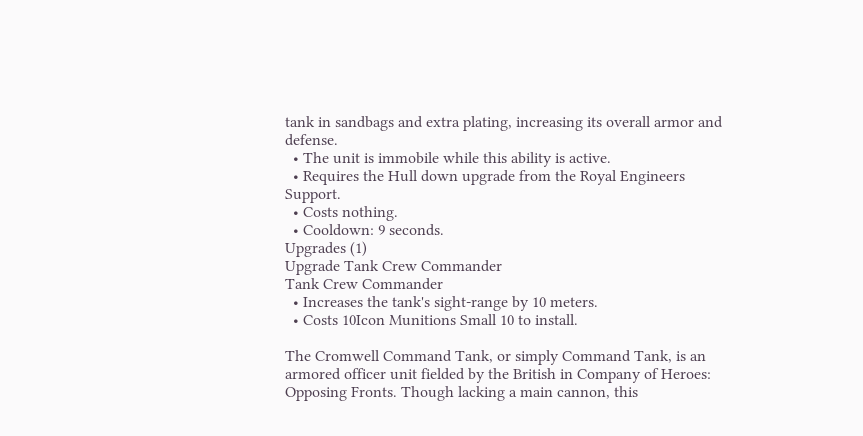tank in sandbags and extra plating, increasing its overall armor and defense.
  • The unit is immobile while this ability is active.
  • Requires the Hull down upgrade from the Royal Engineers Support.
  • Costs nothing.
  • Cooldown: 9 seconds.
Upgrades (1)
Upgrade Tank Crew Commander
Tank Crew Commander
  • Increases the tank's sight-range by 10 meters.
  • Costs 10Icon Munitions Small 10 to install.

The Cromwell Command Tank, or simply Command Tank, is an armored officer unit fielded by the British in Company of Heroes: Opposing Fronts. Though lacking a main cannon, this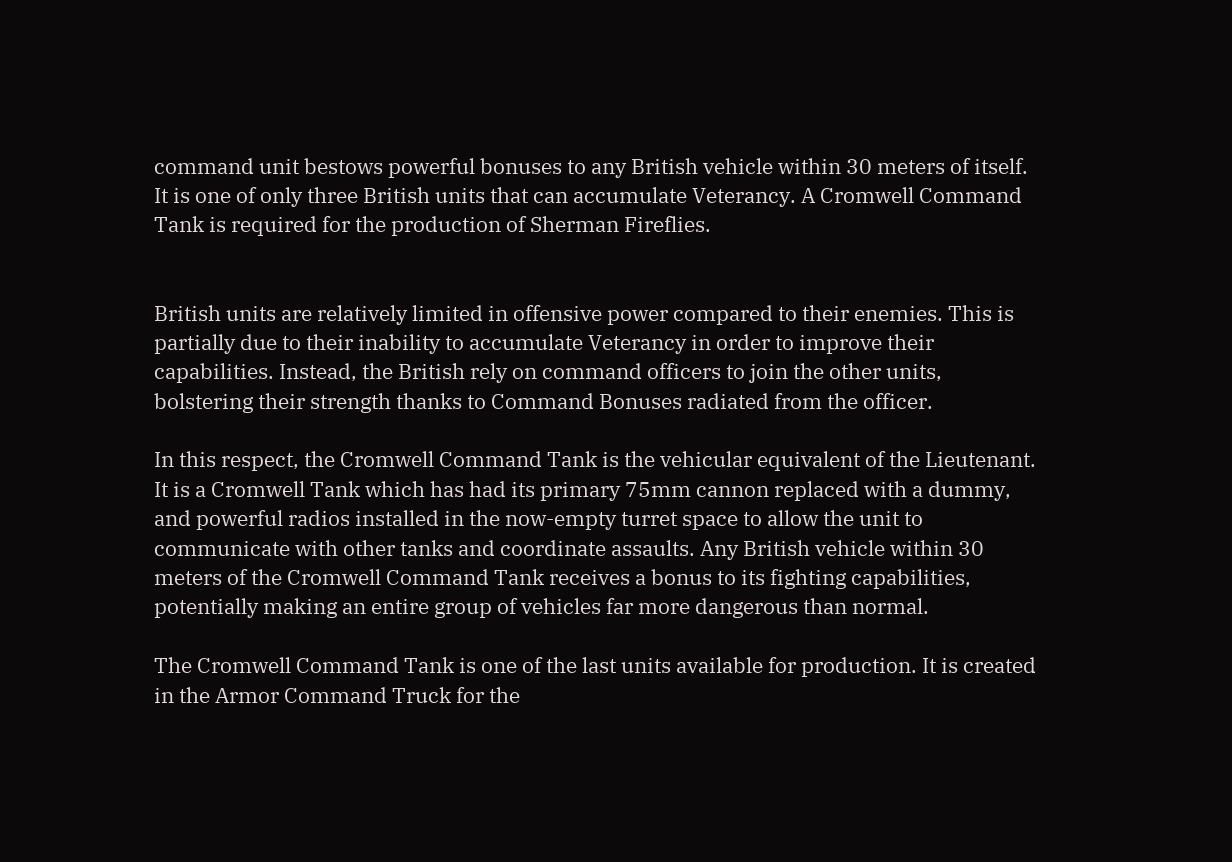command unit bestows powerful bonuses to any British vehicle within 30 meters of itself. It is one of only three British units that can accumulate Veterancy. A Cromwell Command Tank is required for the production of Sherman Fireflies.


British units are relatively limited in offensive power compared to their enemies. This is partially due to their inability to accumulate Veterancy in order to improve their capabilities. Instead, the British rely on command officers to join the other units, bolstering their strength thanks to Command Bonuses radiated from the officer.

In this respect, the Cromwell Command Tank is the vehicular equivalent of the Lieutenant. It is a Cromwell Tank which has had its primary 75mm cannon replaced with a dummy, and powerful radios installed in the now-empty turret space to allow the unit to communicate with other tanks and coordinate assaults. Any British vehicle within 30 meters of the Cromwell Command Tank receives a bonus to its fighting capabilities, potentially making an entire group of vehicles far more dangerous than normal.

The Cromwell Command Tank is one of the last units available for production. It is created in the Armor Command Truck for the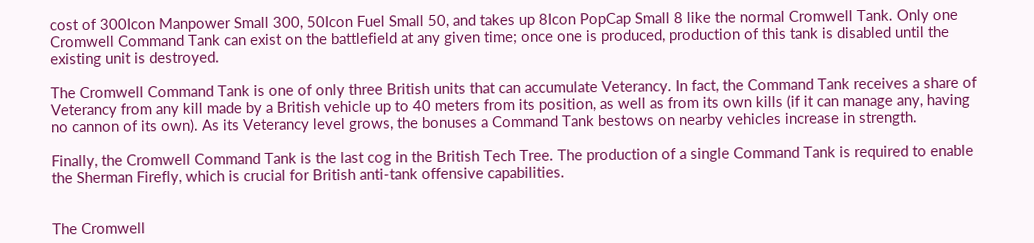cost of 300Icon Manpower Small 300, 50Icon Fuel Small 50, and takes up 8Icon PopCap Small 8 like the normal Cromwell Tank. Only one Cromwell Command Tank can exist on the battlefield at any given time; once one is produced, production of this tank is disabled until the existing unit is destroyed.

The Cromwell Command Tank is one of only three British units that can accumulate Veterancy. In fact, the Command Tank receives a share of Veterancy from any kill made by a British vehicle up to 40 meters from its position, as well as from its own kills (if it can manage any, having no cannon of its own). As its Veterancy level grows, the bonuses a Command Tank bestows on nearby vehicles increase in strength.

Finally, the Cromwell Command Tank is the last cog in the British Tech Tree. The production of a single Command Tank is required to enable the Sherman Firefly, which is crucial for British anti-tank offensive capabilities.


The Cromwell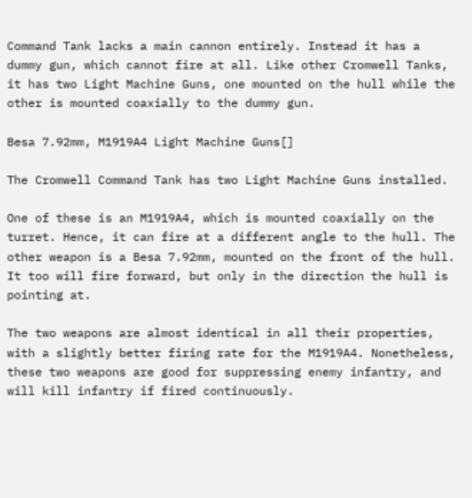Command Tank lacks a main cannon entirely. Instead it has a dummy gun, which cannot fire at all. Like other Cromwell Tanks, it has two Light Machine Guns, one mounted on the hull while the other is mounted coaxially to the dummy gun.

Besa 7.92mm, M1919A4 Light Machine Guns[]

The Cromwell Command Tank has two Light Machine Guns installed.

One of these is an M1919A4, which is mounted coaxially on the turret. Hence, it can fire at a different angle to the hull. The other weapon is a Besa 7.92mm, mounted on the front of the hull. It too will fire forward, but only in the direction the hull is pointing at.

The two weapons are almost identical in all their properties, with a slightly better firing rate for the M1919A4. Nonetheless, these two weapons are good for suppressing enemy infantry, and will kill infantry if fired continuously.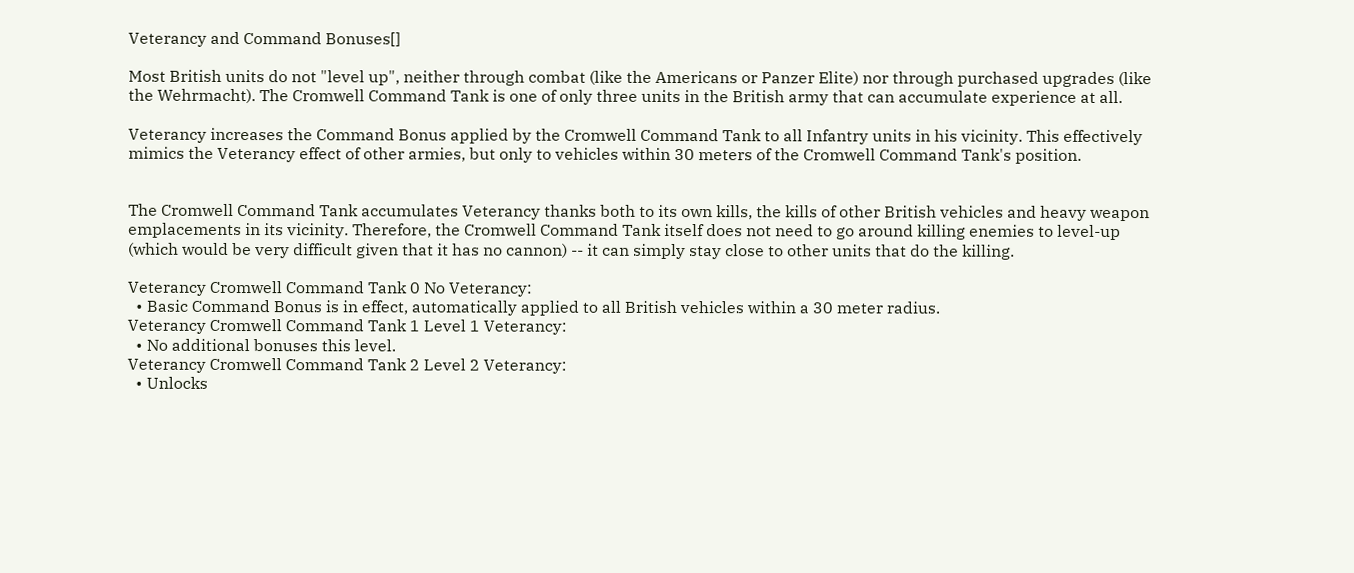Veterancy and Command Bonuses[]

Most British units do not "level up", neither through combat (like the Americans or Panzer Elite) nor through purchased upgrades (like the Wehrmacht). The Cromwell Command Tank is one of only three units in the British army that can accumulate experience at all.

Veterancy increases the Command Bonus applied by the Cromwell Command Tank to all Infantry units in his vicinity. This effectively mimics the Veterancy effect of other armies, but only to vehicles within 30 meters of the Cromwell Command Tank's position.


The Cromwell Command Tank accumulates Veterancy thanks both to its own kills, the kills of other British vehicles and heavy weapon emplacements in its vicinity. Therefore, the Cromwell Command Tank itself does not need to go around killing enemies to level-up (which would be very difficult given that it has no cannon) -- it can simply stay close to other units that do the killing.

Veterancy Cromwell Command Tank 0 No Veterancy:
  • Basic Command Bonus is in effect, automatically applied to all British vehicles within a 30 meter radius.
Veterancy Cromwell Command Tank 1 Level 1 Veterancy:
  • No additional bonuses this level.
Veterancy Cromwell Command Tank 2 Level 2 Veterancy:
  • Unlocks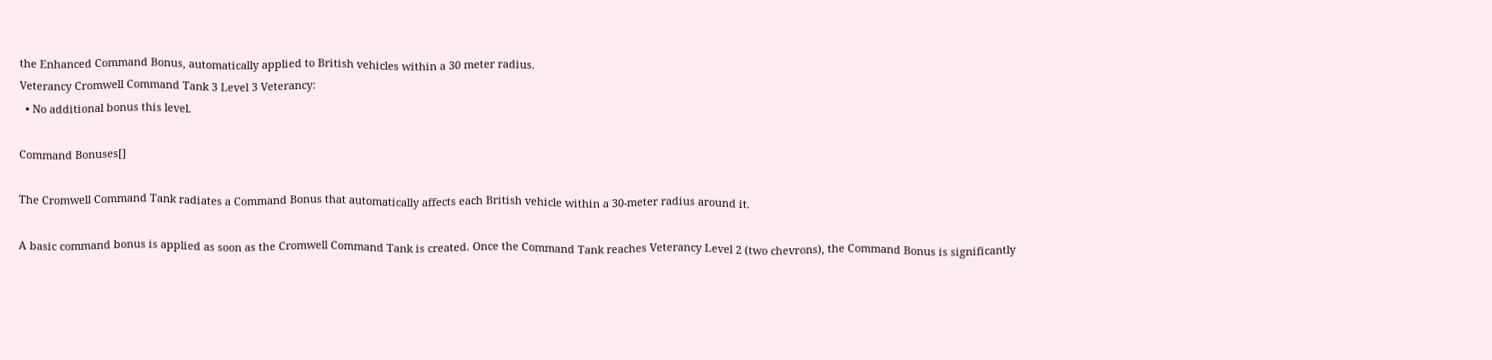the Enhanced Command Bonus, automatically applied to British vehicles within a 30 meter radius.
Veterancy Cromwell Command Tank 3 Level 3 Veterancy:
  • No additional bonus this level.

Command Bonuses[]

The Cromwell Command Tank radiates a Command Bonus that automatically affects each British vehicle within a 30-meter radius around it.

A basic command bonus is applied as soon as the Cromwell Command Tank is created. Once the Command Tank reaches Veterancy Level 2 (two chevrons), the Command Bonus is significantly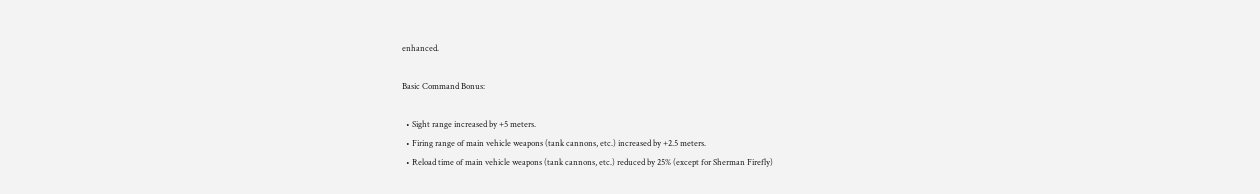enhanced.

Basic Command Bonus:

  • Sight range increased by +5 meters.
  • Firing range of main vehicle weapons (tank cannons, etc.) increased by +2.5 meters.
  • Reload time of main vehicle weapons (tank cannons, etc.) reduced by 25% (except for Sherman Firefly)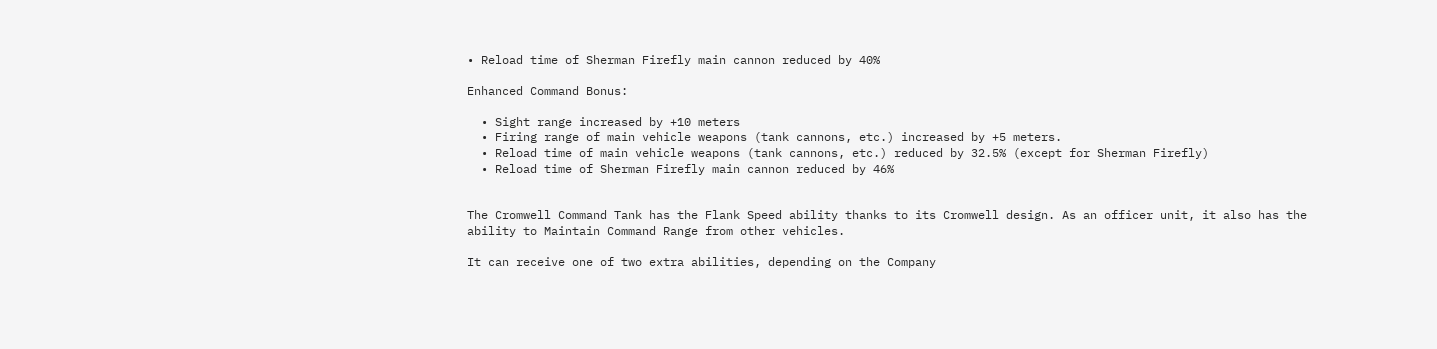• Reload time of Sherman Firefly main cannon reduced by 40%

Enhanced Command Bonus:

  • Sight range increased by +10 meters
  • Firing range of main vehicle weapons (tank cannons, etc.) increased by +5 meters.
  • Reload time of main vehicle weapons (tank cannons, etc.) reduced by 32.5% (except for Sherman Firefly)
  • Reload time of Sherman Firefly main cannon reduced by 46%


The Cromwell Command Tank has the Flank Speed ability thanks to its Cromwell design. As an officer unit, it also has the ability to Maintain Command Range from other vehicles.

It can receive one of two extra abilities, depending on the Company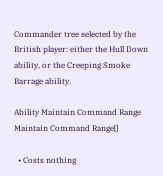Commander tree selected by the British player: either the Hull Down ability, or the Creeping Smoke Barrage ability.

Ability Maintain Command Range Maintain Command Range[]

  • Costs nothing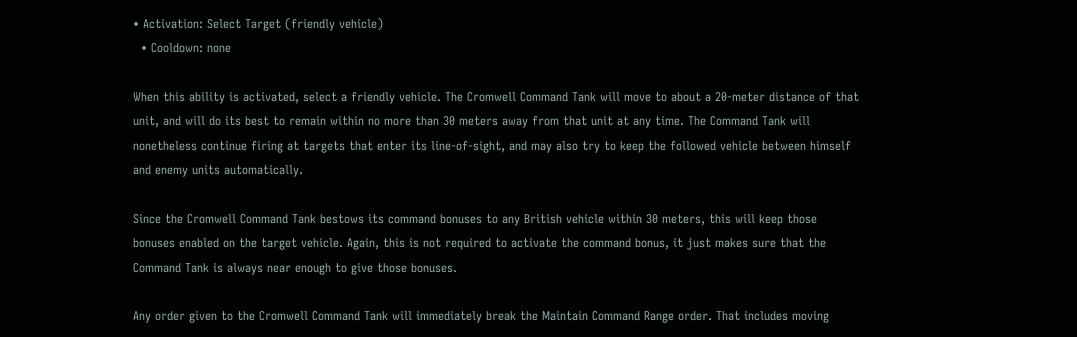• Activation: Select Target (friendly vehicle)
  • Cooldown: none

When this ability is activated, select a friendly vehicle. The Cromwell Command Tank will move to about a 20-meter distance of that unit, and will do its best to remain within no more than 30 meters away from that unit at any time. The Command Tank will nonetheless continue firing at targets that enter its line-of-sight, and may also try to keep the followed vehicle between himself and enemy units automatically.

Since the Cromwell Command Tank bestows its command bonuses to any British vehicle within 30 meters, this will keep those bonuses enabled on the target vehicle. Again, this is not required to activate the command bonus, it just makes sure that the Command Tank is always near enough to give those bonuses.

Any order given to the Cromwell Command Tank will immediately break the Maintain Command Range order. That includes moving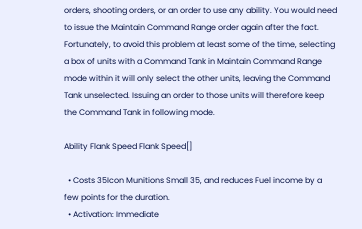orders, shooting orders, or an order to use any ability. You would need to issue the Maintain Command Range order again after the fact. Fortunately, to avoid this problem at least some of the time, selecting a box of units with a Command Tank in Maintain Command Range mode within it will only select the other units, leaving the Command Tank unselected. Issuing an order to those units will therefore keep the Command Tank in following mode.

Ability Flank Speed Flank Speed[]

  • Costs 35Icon Munitions Small 35, and reduces Fuel income by a few points for the duration.
  • Activation: Immediate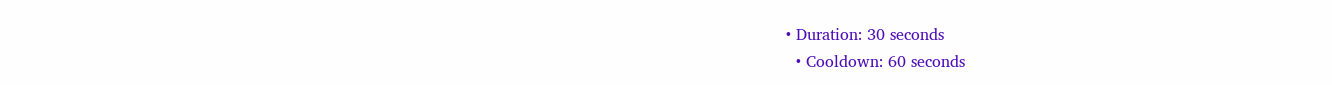• Duration: 30 seconds
  • Cooldown: 60 seconds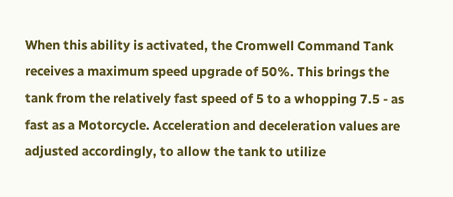When this ability is activated, the Cromwell Command Tank receives a maximum speed upgrade of 50%. This brings the tank from the relatively fast speed of 5 to a whopping 7.5 - as fast as a Motorcycle. Acceleration and deceleration values are adjusted accordingly, to allow the tank to utilize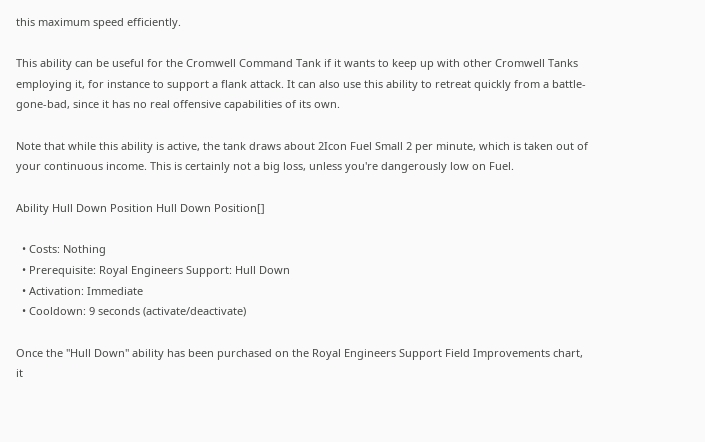this maximum speed efficiently.

This ability can be useful for the Cromwell Command Tank if it wants to keep up with other Cromwell Tanks employing it, for instance to support a flank attack. It can also use this ability to retreat quickly from a battle-gone-bad, since it has no real offensive capabilities of its own.

Note that while this ability is active, the tank draws about 2Icon Fuel Small 2 per minute, which is taken out of your continuous income. This is certainly not a big loss, unless you're dangerously low on Fuel.

Ability Hull Down Position Hull Down Position[]

  • Costs: Nothing
  • Prerequisite: Royal Engineers Support: Hull Down
  • Activation: Immediate
  • Cooldown: 9 seconds (activate/deactivate)

Once the "Hull Down" ability has been purchased on the Royal Engineers Support Field Improvements chart, it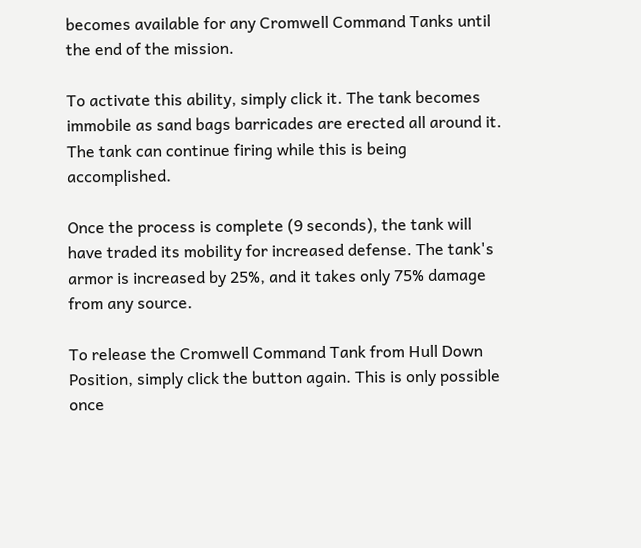becomes available for any Cromwell Command Tanks until the end of the mission.

To activate this ability, simply click it. The tank becomes immobile as sand bags barricades are erected all around it. The tank can continue firing while this is being accomplished.

Once the process is complete (9 seconds), the tank will have traded its mobility for increased defense. The tank's armor is increased by 25%, and it takes only 75% damage from any source.

To release the Cromwell Command Tank from Hull Down Position, simply click the button again. This is only possible once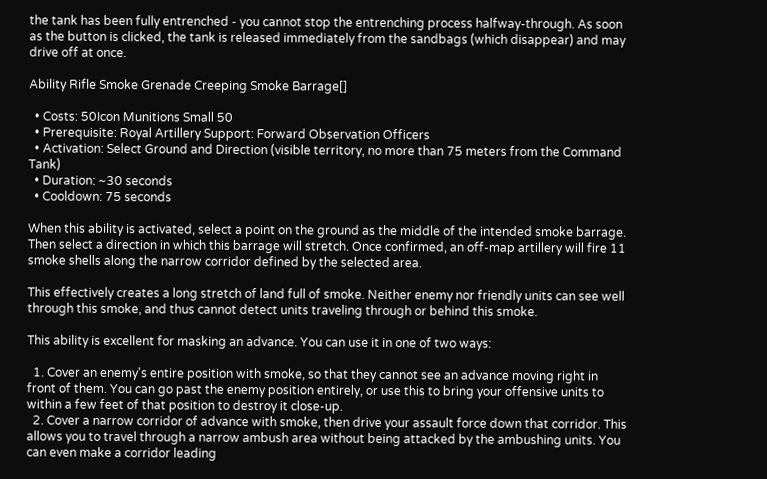the tank has been fully entrenched - you cannot stop the entrenching process halfway-through. As soon as the button is clicked, the tank is released immediately from the sandbags (which disappear) and may drive off at once.

Ability Rifle Smoke Grenade Creeping Smoke Barrage[]

  • Costs: 50Icon Munitions Small 50
  • Prerequisite: Royal Artillery Support: Forward Observation Officers
  • Activation: Select Ground and Direction (visible territory, no more than 75 meters from the Command Tank)
  • Duration: ~30 seconds
  • Cooldown: 75 seconds

When this ability is activated, select a point on the ground as the middle of the intended smoke barrage. Then select a direction in which this barrage will stretch. Once confirmed, an off-map artillery will fire 11 smoke shells along the narrow corridor defined by the selected area.

This effectively creates a long stretch of land full of smoke. Neither enemy nor friendly units can see well through this smoke, and thus cannot detect units traveling through or behind this smoke.

This ability is excellent for masking an advance. You can use it in one of two ways:

  1. Cover an enemy's entire position with smoke, so that they cannot see an advance moving right in front of them. You can go past the enemy position entirely, or use this to bring your offensive units to within a few feet of that position to destroy it close-up.
  2. Cover a narrow corridor of advance with smoke, then drive your assault force down that corridor. This allows you to travel through a narrow ambush area without being attacked by the ambushing units. You can even make a corridor leading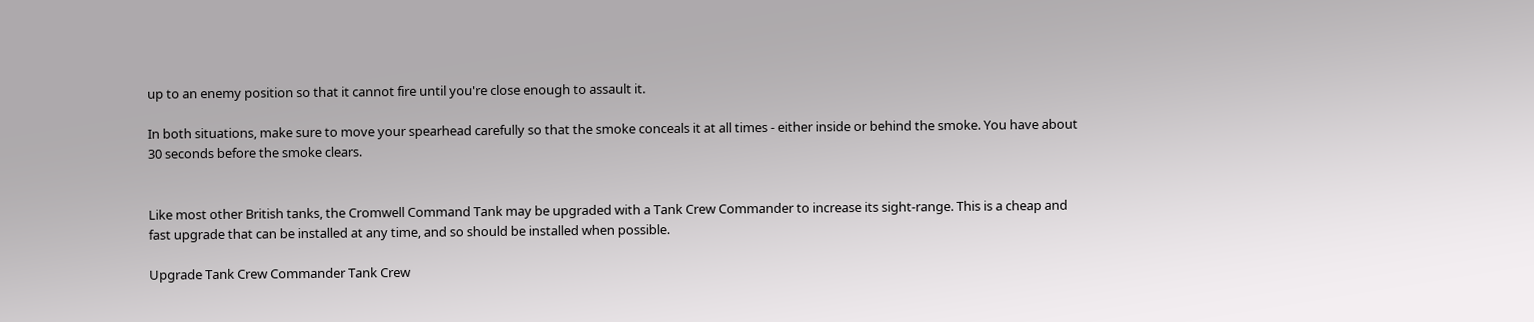up to an enemy position so that it cannot fire until you're close enough to assault it.

In both situations, make sure to move your spearhead carefully so that the smoke conceals it at all times - either inside or behind the smoke. You have about 30 seconds before the smoke clears.


Like most other British tanks, the Cromwell Command Tank may be upgraded with a Tank Crew Commander to increase its sight-range. This is a cheap and fast upgrade that can be installed at any time, and so should be installed when possible.

Upgrade Tank Crew Commander Tank Crew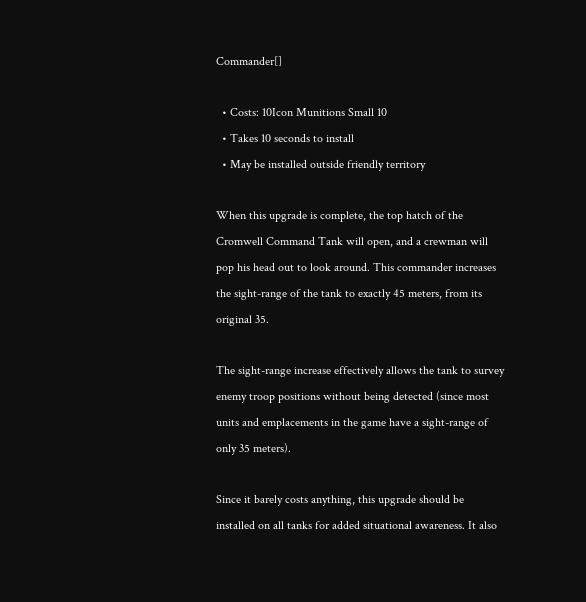Commander[]

  • Costs: 10Icon Munitions Small 10
  • Takes 10 seconds to install
  • May be installed outside friendly territory

When this upgrade is complete, the top hatch of the Cromwell Command Tank will open, and a crewman will pop his head out to look around. This commander increases the sight-range of the tank to exactly 45 meters, from its original 35.

The sight-range increase effectively allows the tank to survey enemy troop positions without being detected (since most units and emplacements in the game have a sight-range of only 35 meters).

Since it barely costs anything, this upgrade should be installed on all tanks for added situational awareness. It also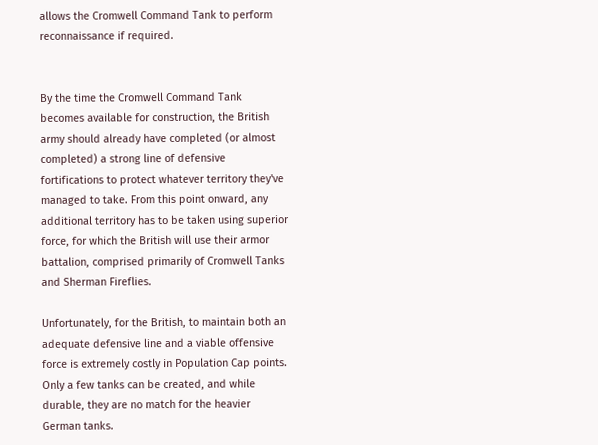allows the Cromwell Command Tank to perform reconnaissance if required.


By the time the Cromwell Command Tank becomes available for construction, the British army should already have completed (or almost completed) a strong line of defensive fortifications to protect whatever territory they've managed to take. From this point onward, any additional territory has to be taken using superior force, for which the British will use their armor battalion, comprised primarily of Cromwell Tanks and Sherman Fireflies.

Unfortunately, for the British, to maintain both an adequate defensive line and a viable offensive force is extremely costly in Population Cap points. Only a few tanks can be created, and while durable, they are no match for the heavier German tanks.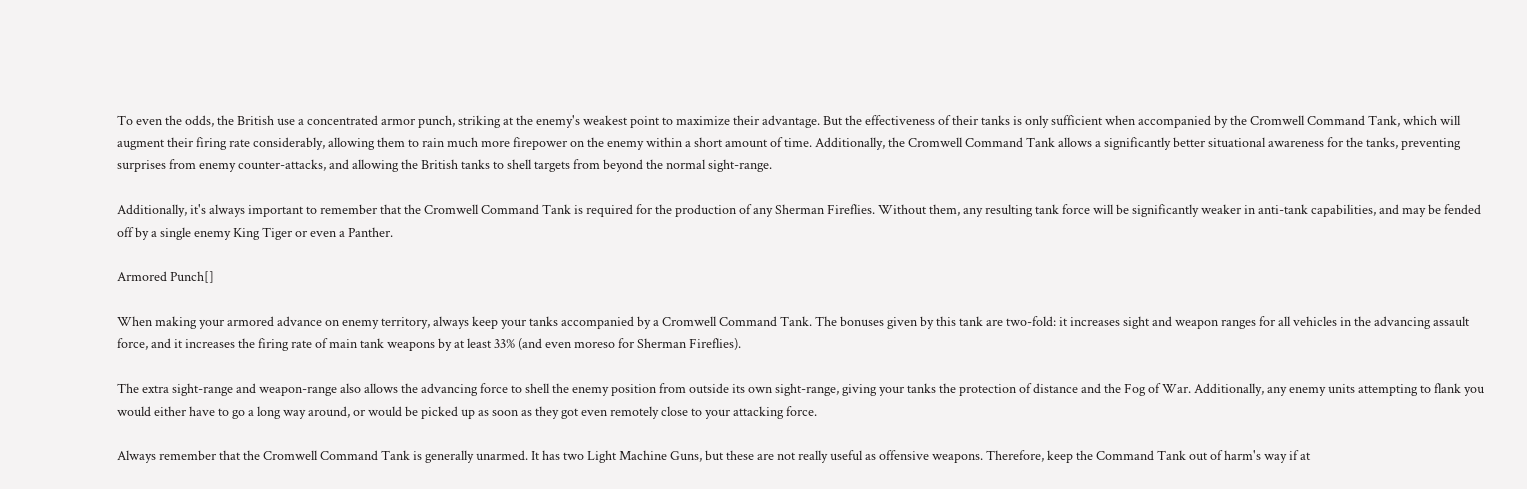To even the odds, the British use a concentrated armor punch, striking at the enemy's weakest point to maximize their advantage. But the effectiveness of their tanks is only sufficient when accompanied by the Cromwell Command Tank, which will augment their firing rate considerably, allowing them to rain much more firepower on the enemy within a short amount of time. Additionally, the Cromwell Command Tank allows a significantly better situational awareness for the tanks, preventing surprises from enemy counter-attacks, and allowing the British tanks to shell targets from beyond the normal sight-range.

Additionally, it's always important to remember that the Cromwell Command Tank is required for the production of any Sherman Fireflies. Without them, any resulting tank force will be significantly weaker in anti-tank capabilities, and may be fended off by a single enemy King Tiger or even a Panther.

Armored Punch[]

When making your armored advance on enemy territory, always keep your tanks accompanied by a Cromwell Command Tank. The bonuses given by this tank are two-fold: it increases sight and weapon ranges for all vehicles in the advancing assault force, and it increases the firing rate of main tank weapons by at least 33% (and even moreso for Sherman Fireflies).

The extra sight-range and weapon-range also allows the advancing force to shell the enemy position from outside its own sight-range, giving your tanks the protection of distance and the Fog of War. Additionally, any enemy units attempting to flank you would either have to go a long way around, or would be picked up as soon as they got even remotely close to your attacking force.

Always remember that the Cromwell Command Tank is generally unarmed. It has two Light Machine Guns, but these are not really useful as offensive weapons. Therefore, keep the Command Tank out of harm's way if at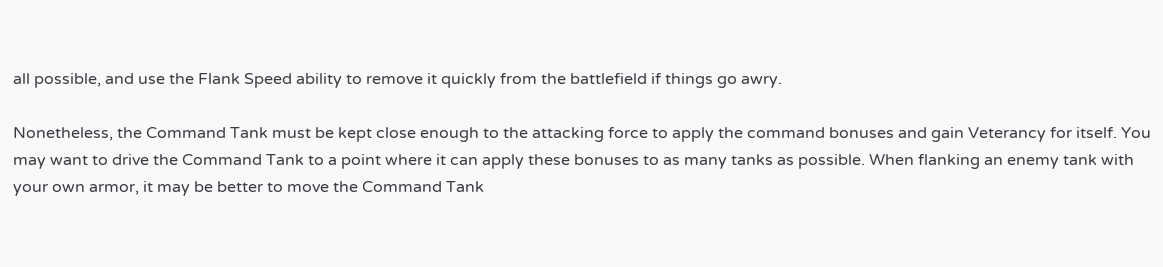all possible, and use the Flank Speed ability to remove it quickly from the battlefield if things go awry.

Nonetheless, the Command Tank must be kept close enough to the attacking force to apply the command bonuses and gain Veterancy for itself. You may want to drive the Command Tank to a point where it can apply these bonuses to as many tanks as possible. When flanking an enemy tank with your own armor, it may be better to move the Command Tank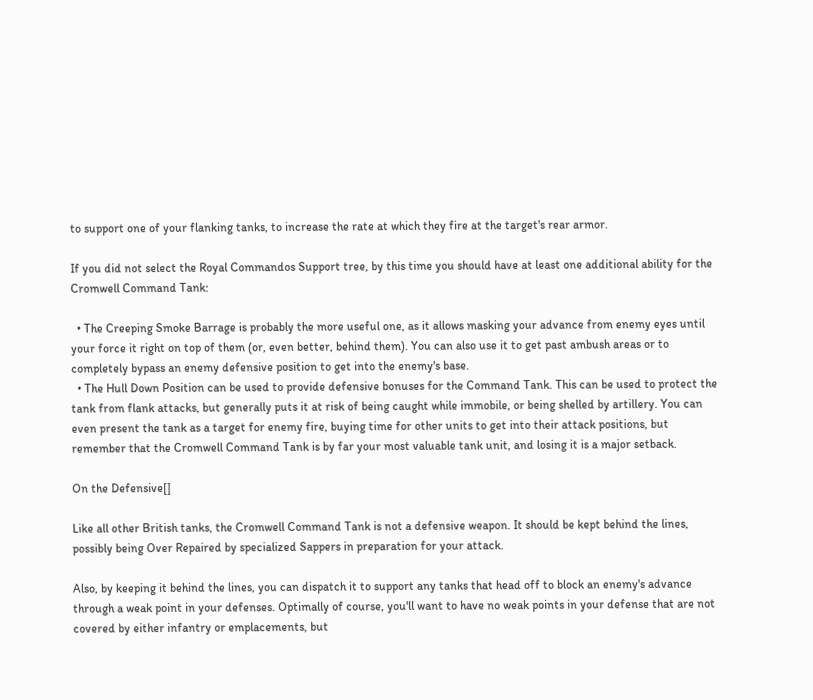to support one of your flanking tanks, to increase the rate at which they fire at the target's rear armor.

If you did not select the Royal Commandos Support tree, by this time you should have at least one additional ability for the Cromwell Command Tank:

  • The Creeping Smoke Barrage is probably the more useful one, as it allows masking your advance from enemy eyes until your force it right on top of them (or, even better, behind them). You can also use it to get past ambush areas or to completely bypass an enemy defensive position to get into the enemy's base.
  • The Hull Down Position can be used to provide defensive bonuses for the Command Tank. This can be used to protect the tank from flank attacks, but generally puts it at risk of being caught while immobile, or being shelled by artillery. You can even present the tank as a target for enemy fire, buying time for other units to get into their attack positions, but remember that the Cromwell Command Tank is by far your most valuable tank unit, and losing it is a major setback.

On the Defensive[]

Like all other British tanks, the Cromwell Command Tank is not a defensive weapon. It should be kept behind the lines, possibly being Over Repaired by specialized Sappers in preparation for your attack.

Also, by keeping it behind the lines, you can dispatch it to support any tanks that head off to block an enemy's advance through a weak point in your defenses. Optimally of course, you'll want to have no weak points in your defense that are not covered by either infantry or emplacements, but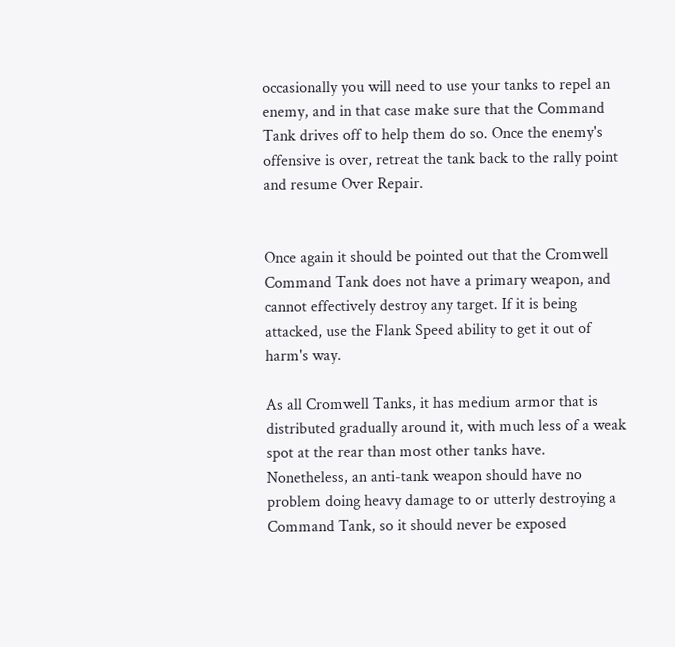occasionally you will need to use your tanks to repel an enemy, and in that case make sure that the Command Tank drives off to help them do so. Once the enemy's offensive is over, retreat the tank back to the rally point and resume Over Repair.


Once again it should be pointed out that the Cromwell Command Tank does not have a primary weapon, and cannot effectively destroy any target. If it is being attacked, use the Flank Speed ability to get it out of harm's way.

As all Cromwell Tanks, it has medium armor that is distributed gradually around it, with much less of a weak spot at the rear than most other tanks have. Nonetheless, an anti-tank weapon should have no problem doing heavy damage to or utterly destroying a Command Tank, so it should never be exposed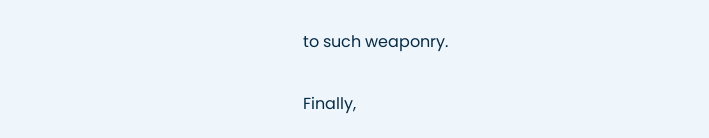to such weaponry.

Finally,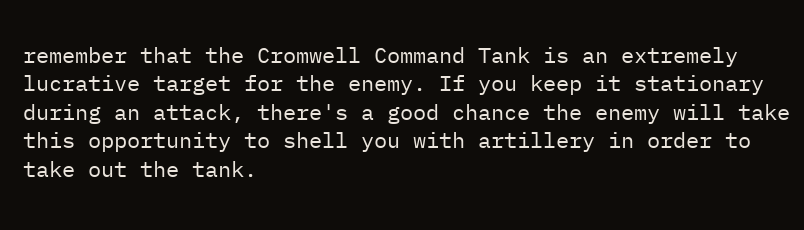remember that the Cromwell Command Tank is an extremely lucrative target for the enemy. If you keep it stationary during an attack, there's a good chance the enemy will take this opportunity to shell you with artillery in order to take out the tank.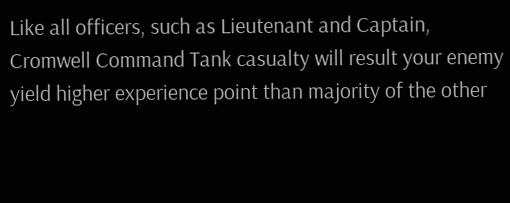Like all officers, such as Lieutenant and Captain, Cromwell Command Tank casualty will result your enemy yield higher experience point than majority of the other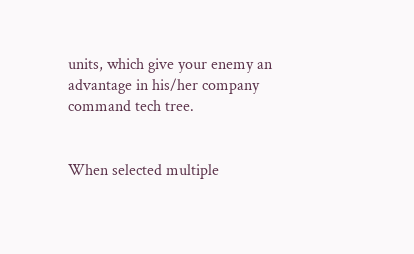units, which give your enemy an advantage in his/her company command tech tree.


When selected multiple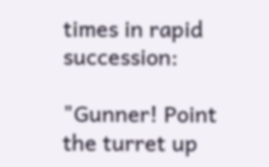times in rapid succession:

"Gunner! Point the turret up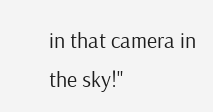in that camera in the sky!"